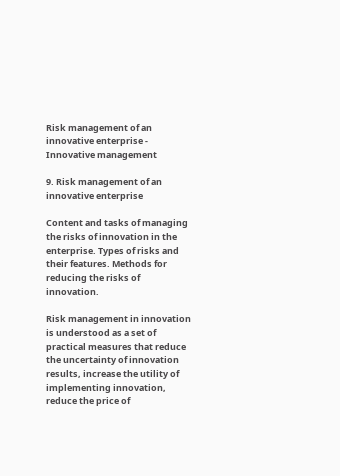Risk management of an innovative enterprise - Innovative management

9. Risk management of an innovative enterprise

Content and tasks of managing the risks of innovation in the enterprise. Types of risks and their features. Methods for reducing the risks of innovation.

Risk management in innovation is understood as a set of practical measures that reduce the uncertainty of innovation results, increase the utility of implementing innovation, reduce the price of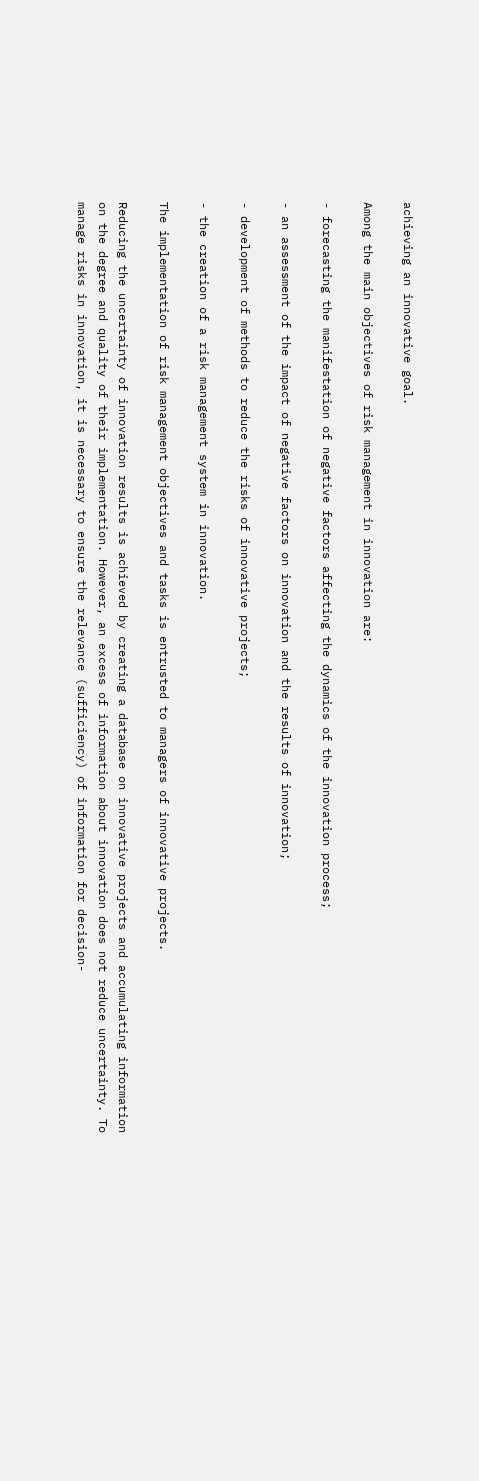achieving an innovative goal.

Among the main objectives of risk management in innovation are:

- forecasting the manifestation of negative factors affecting the dynamics of the innovation process;

- an assessment of the impact of negative factors on innovation and the results of innovation;

- development of methods to reduce the risks of innovative projects;

- the creation of a risk management system in innovation.

The implementation of risk management objectives and tasks is entrusted to managers of innovative projects.

Reducing the uncertainty of innovation results is achieved by creating a database on innovative projects and accumulating information on the degree and quality of their implementation. However, an excess of information about innovation does not reduce uncertainty. To manage risks in innovation, it is necessary to ensure the relevance (sufficiency) of information for decision-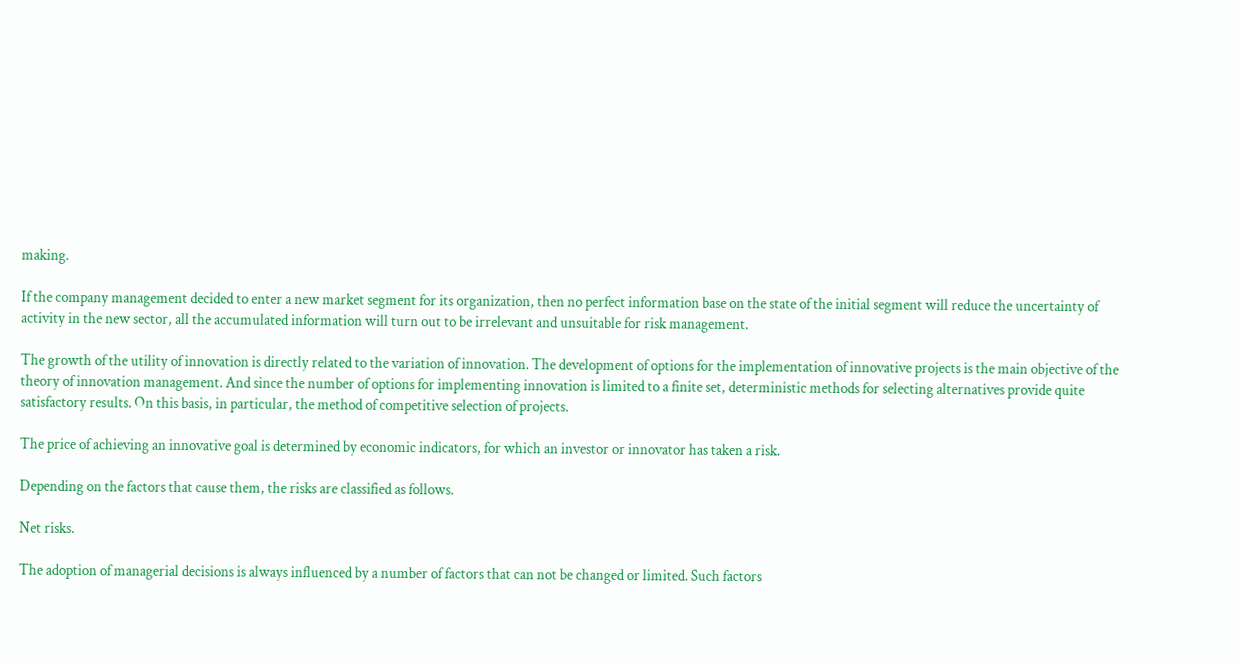making.

If the company management decided to enter a new market segment for its organization, then no perfect information base on the state of the initial segment will reduce the uncertainty of activity in the new sector, all the accumulated information will turn out to be irrelevant and unsuitable for risk management.

The growth of the utility of innovation is directly related to the variation of innovation. The development of options for the implementation of innovative projects is the main objective of the theory of innovation management. And since the number of options for implementing innovation is limited to a finite set, deterministic methods for selecting alternatives provide quite satisfactory results. On this basis, in particular, the method of competitive selection of projects.

The price of achieving an innovative goal is determined by economic indicators, for which an investor or innovator has taken a risk.

Depending on the factors that cause them, the risks are classified as follows.

Net risks.

The adoption of managerial decisions is always influenced by a number of factors that can not be changed or limited. Such factors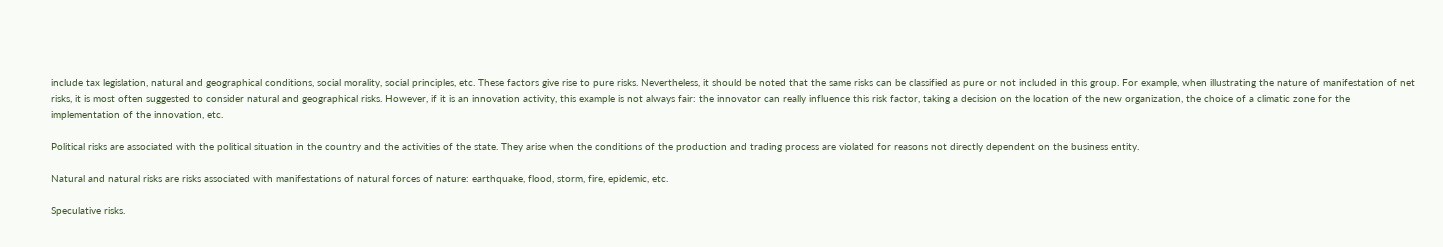include tax legislation, natural and geographical conditions, social morality, social principles, etc. These factors give rise to pure risks. Nevertheless, it should be noted that the same risks can be classified as pure or not included in this group. For example, when illustrating the nature of manifestation of net risks, it is most often suggested to consider natural and geographical risks. However, if it is an innovation activity, this example is not always fair: the innovator can really influence this risk factor, taking a decision on the location of the new organization, the choice of a climatic zone for the implementation of the innovation, etc.

Political risks are associated with the political situation in the country and the activities of the state. They arise when the conditions of the production and trading process are violated for reasons not directly dependent on the business entity.

Natural and natural risks are risks associated with manifestations of natural forces of nature: earthquake, flood, storm, fire, epidemic, etc.

Speculative risks.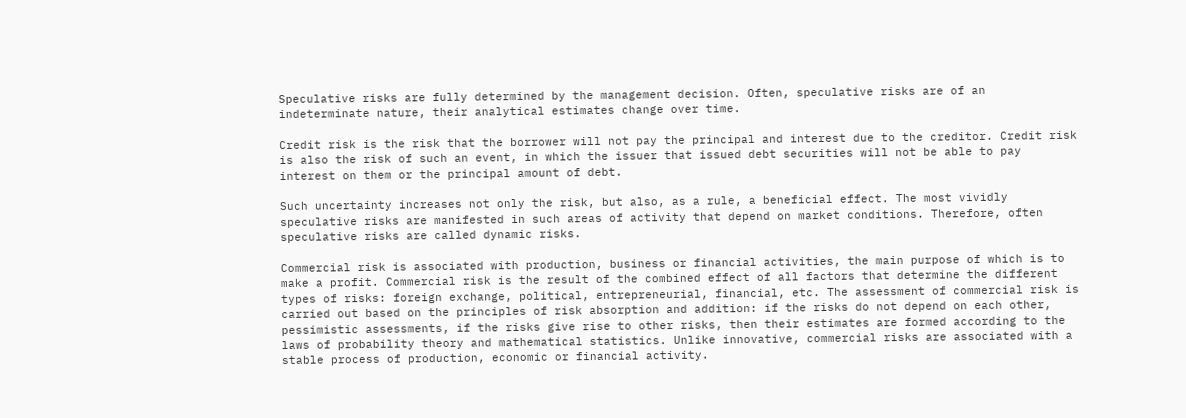Speculative risks are fully determined by the management decision. Often, speculative risks are of an indeterminate nature, their analytical estimates change over time.

Credit risk is the risk that the borrower will not pay the principal and interest due to the creditor. Credit risk is also the risk of such an event, in which the issuer that issued debt securities will not be able to pay interest on them or the principal amount of debt.

Such uncertainty increases not only the risk, but also, as a rule, a beneficial effect. The most vividly speculative risks are manifested in such areas of activity that depend on market conditions. Therefore, often speculative risks are called dynamic risks.

Commercial risk is associated with production, business or financial activities, the main purpose of which is to make a profit. Commercial risk is the result of the combined effect of all factors that determine the different types of risks: foreign exchange, political, entrepreneurial, financial, etc. The assessment of commercial risk is carried out based on the principles of risk absorption and addition: if the risks do not depend on each other, pessimistic assessments, if the risks give rise to other risks, then their estimates are formed according to the laws of probability theory and mathematical statistics. Unlike innovative, commercial risks are associated with a stable process of production, economic or financial activity.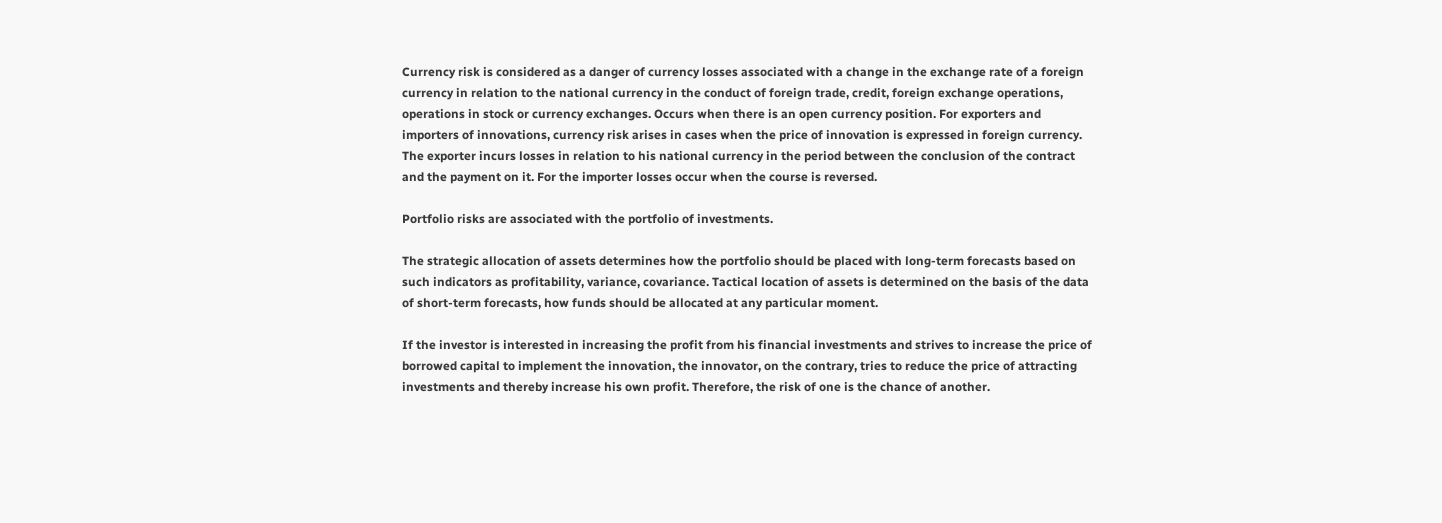Currency risk is considered as a danger of currency losses associated with a change in the exchange rate of a foreign currency in relation to the national currency in the conduct of foreign trade, credit, foreign exchange operations, operations in stock or currency exchanges. Occurs when there is an open currency position. For exporters and importers of innovations, currency risk arises in cases when the price of innovation is expressed in foreign currency. The exporter incurs losses in relation to his national currency in the period between the conclusion of the contract and the payment on it. For the importer losses occur when the course is reversed.

Portfolio risks are associated with the portfolio of investments.

The strategic allocation of assets determines how the portfolio should be placed with long-term forecasts based on such indicators as profitability, variance, covariance. Tactical location of assets is determined on the basis of the data of short-term forecasts, how funds should be allocated at any particular moment.

If the investor is interested in increasing the profit from his financial investments and strives to increase the price of borrowed capital to implement the innovation, the innovator, on the contrary, tries to reduce the price of attracting investments and thereby increase his own profit. Therefore, the risk of one is the chance of another.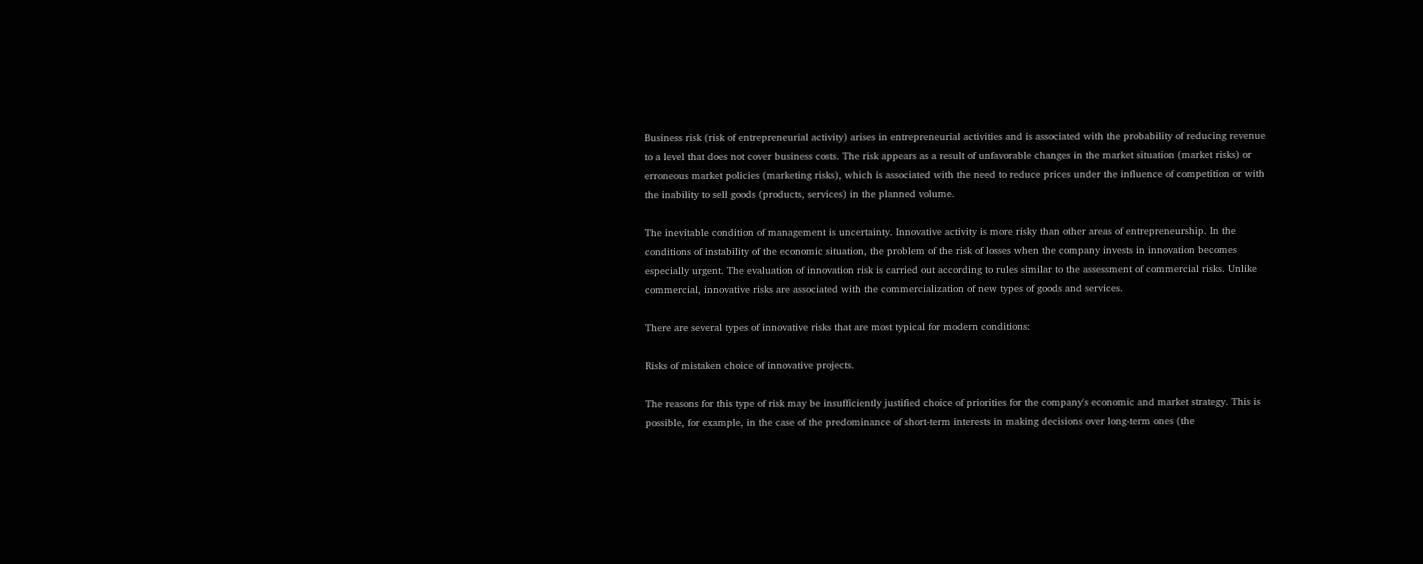Business risk (risk of entrepreneurial activity) arises in entrepreneurial activities and is associated with the probability of reducing revenue to a level that does not cover business costs. The risk appears as a result of unfavorable changes in the market situation (market risks) or erroneous market policies (marketing risks), which is associated with the need to reduce prices under the influence of competition or with the inability to sell goods (products, services) in the planned volume.

The inevitable condition of management is uncertainty. Innovative activity is more risky than other areas of entrepreneurship. In the conditions of instability of the economic situation, the problem of the risk of losses when the company invests in innovation becomes especially urgent. The evaluation of innovation risk is carried out according to rules similar to the assessment of commercial risks. Unlike commercial, innovative risks are associated with the commercialization of new types of goods and services.

There are several types of innovative risks that are most typical for modern conditions:

Risks of mistaken choice of innovative projects.

The reasons for this type of risk may be insufficiently justified choice of priorities for the company's economic and market strategy. This is possible, for example, in the case of the predominance of short-term interests in making decisions over long-term ones (the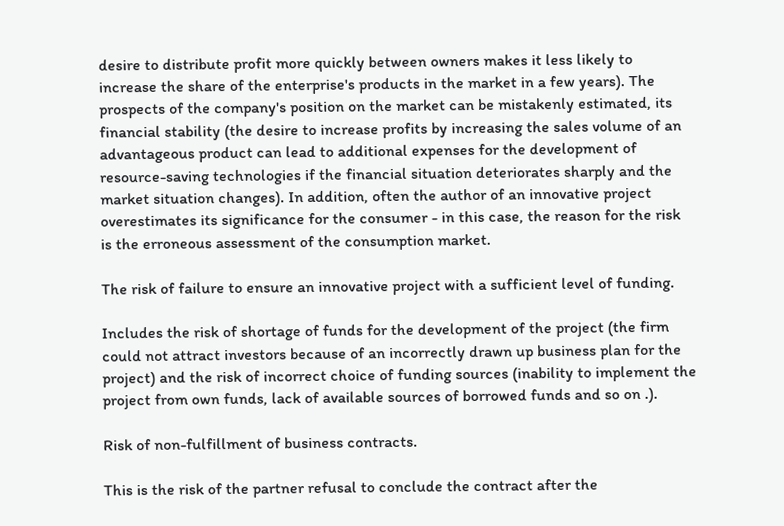desire to distribute profit more quickly between owners makes it less likely to increase the share of the enterprise's products in the market in a few years). The prospects of the company's position on the market can be mistakenly estimated, its financial stability (the desire to increase profits by increasing the sales volume of an advantageous product can lead to additional expenses for the development of resource-saving technologies if the financial situation deteriorates sharply and the market situation changes). In addition, often the author of an innovative project overestimates its significance for the consumer - in this case, the reason for the risk is the erroneous assessment of the consumption market.

The risk of failure to ensure an innovative project with a sufficient level of funding.

Includes the risk of shortage of funds for the development of the project (the firm could not attract investors because of an incorrectly drawn up business plan for the project) and the risk of incorrect choice of funding sources (inability to implement the project from own funds, lack of available sources of borrowed funds and so on .).

Risk of non-fulfillment of business contracts.

This is the risk of the partner refusal to conclude the contract after the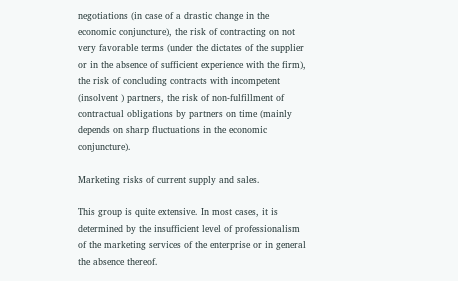negotiations (in case of a drastic change in the economic conjuncture), the risk of contracting on not very favorable terms (under the dictates of the supplier or in the absence of sufficient experience with the firm), the risk of concluding contracts with incompetent (insolvent ) partners, the risk of non-fulfillment of contractual obligations by partners on time (mainly depends on sharp fluctuations in the economic conjuncture).

Marketing risks of current supply and sales.

This group is quite extensive. In most cases, it is determined by the insufficient level of professionalism of the marketing services of the enterprise or in general the absence thereof.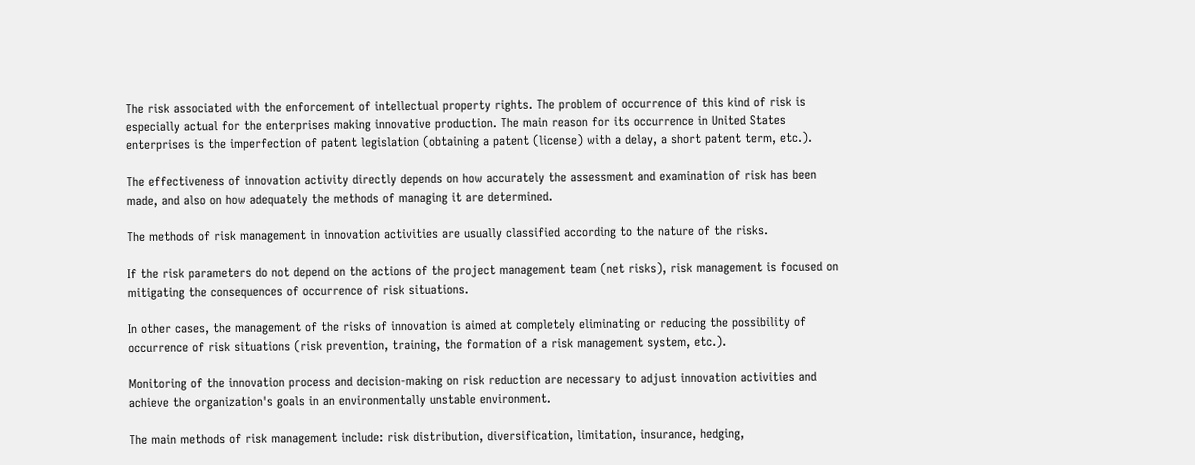The risk associated with the enforcement of intellectual property rights. The problem of occurrence of this kind of risk is especially actual for the enterprises making innovative production. The main reason for its occurrence in United States enterprises is the imperfection of patent legislation (obtaining a patent (license) with a delay, a short patent term, etc.).

The effectiveness of innovation activity directly depends on how accurately the assessment and examination of risk has been made, and also on how adequately the methods of managing it are determined.

The methods of risk management in innovation activities are usually classified according to the nature of the risks.

If the risk parameters do not depend on the actions of the project management team (net risks), risk management is focused on mitigating the consequences of occurrence of risk situations.

In other cases, the management of the risks of innovation is aimed at completely eliminating or reducing the possibility of occurrence of risk situations (risk prevention, training, the formation of a risk management system, etc.).

Monitoring of the innovation process and decision-making on risk reduction are necessary to adjust innovation activities and achieve the organization's goals in an environmentally unstable environment.

The main methods of risk management include: risk distribution, diversification, limitation, insurance, hedging,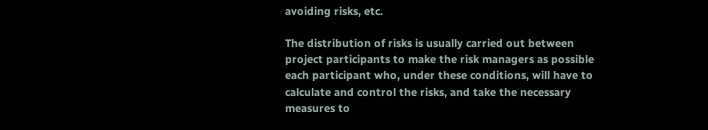avoiding risks, etc.

The distribution of risks is usually carried out between project participants to make the risk managers as possible each participant who, under these conditions, will have to calculate and control the risks, and take the necessary measures to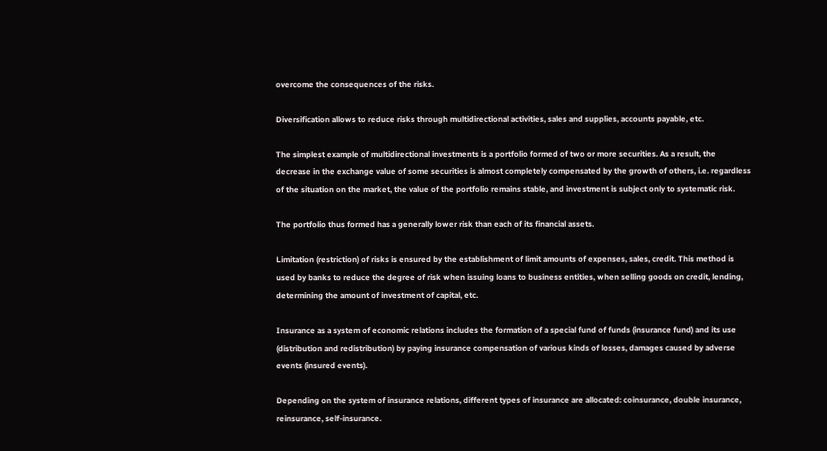overcome the consequences of the risks.

Diversification allows to reduce risks through multidirectional activities, sales and supplies, accounts payable, etc.

The simplest example of multidirectional investments is a portfolio formed of two or more securities. As a result, the decrease in the exchange value of some securities is almost completely compensated by the growth of others, i.e. regardless of the situation on the market, the value of the portfolio remains stable, and investment is subject only to systematic risk.

The portfolio thus formed has a generally lower risk than each of its financial assets.

Limitation (restriction) of risks is ensured by the establishment of limit amounts of expenses, sales, credit. This method is used by banks to reduce the degree of risk when issuing loans to business entities, when selling goods on credit, lending, determining the amount of investment of capital, etc.

Insurance as a system of economic relations includes the formation of a special fund of funds (insurance fund) and its use (distribution and redistribution) by paying insurance compensation of various kinds of losses, damages caused by adverse events (insured events).

Depending on the system of insurance relations, different types of insurance are allocated: coinsurance, double insurance, reinsurance, self-insurance.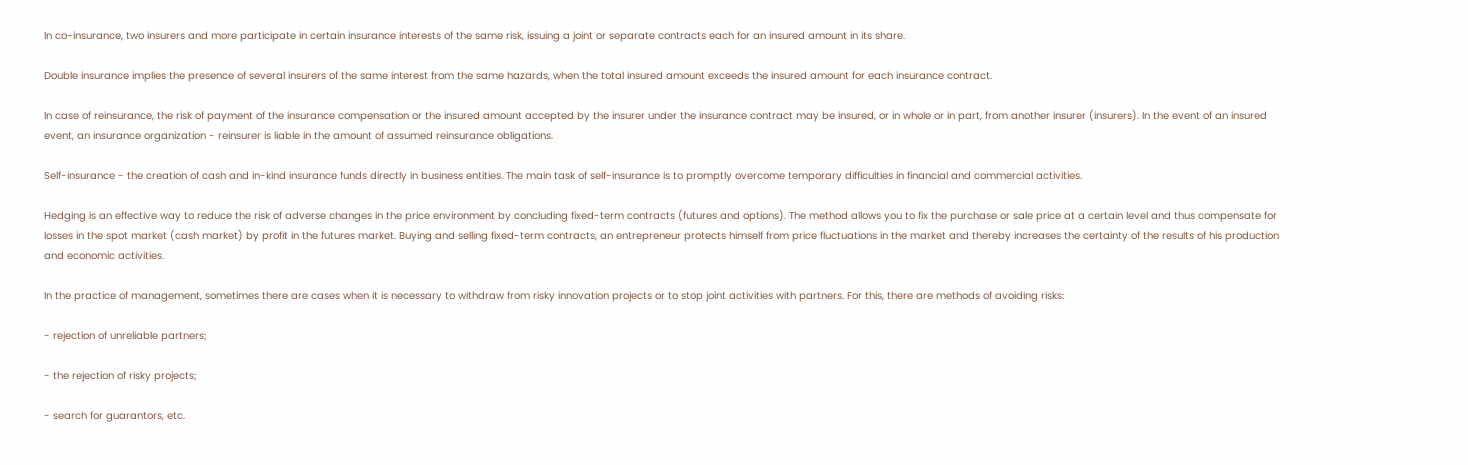In co-insurance, two insurers and more participate in certain insurance interests of the same risk, issuing a joint or separate contracts each for an insured amount in its share.

Double insurance implies the presence of several insurers of the same interest from the same hazards, when the total insured amount exceeds the insured amount for each insurance contract.

In case of reinsurance, the risk of payment of the insurance compensation or the insured amount accepted by the insurer under the insurance contract may be insured, or in whole or in part, from another insurer (insurers). In the event of an insured event, an insurance organization - reinsurer is liable in the amount of assumed reinsurance obligations.

Self-insurance - the creation of cash and in-kind insurance funds directly in business entities. The main task of self-insurance is to promptly overcome temporary difficulties in financial and commercial activities.

Hedging is an effective way to reduce the risk of adverse changes in the price environment by concluding fixed-term contracts (futures and options). The method allows you to fix the purchase or sale price at a certain level and thus compensate for losses in the spot market (cash market) by profit in the futures market. Buying and selling fixed-term contracts, an entrepreneur protects himself from price fluctuations in the market and thereby increases the certainty of the results of his production and economic activities.

In the practice of management, sometimes there are cases when it is necessary to withdraw from risky innovation projects or to stop joint activities with partners. For this, there are methods of avoiding risks:

- rejection of unreliable partners;

- the rejection of risky projects;

- search for guarantors, etc.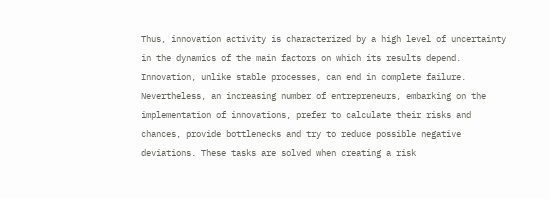Thus, innovation activity is characterized by a high level of uncertainty in the dynamics of the main factors on which its results depend. Innovation, unlike stable processes, can end in complete failure. Nevertheless, an increasing number of entrepreneurs, embarking on the implementation of innovations, prefer to calculate their risks and chances, provide bottlenecks and try to reduce possible negative deviations. These tasks are solved when creating a risk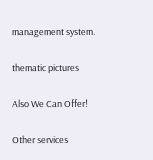management system.

thematic pictures

Also We Can Offer!

Other services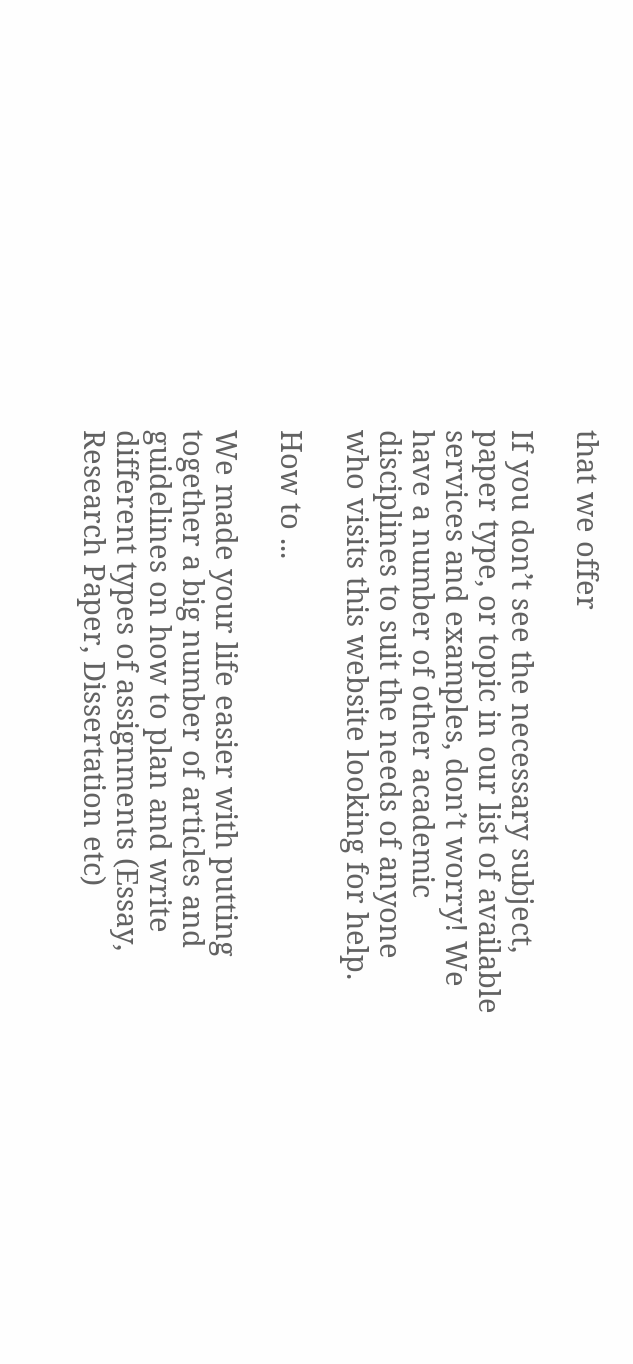that we offer

If you don’t see the necessary subject, paper type, or topic in our list of available services and examples, don’t worry! We have a number of other academic disciplines to suit the needs of anyone who visits this website looking for help.

How to ...

We made your life easier with putting together a big number of articles and guidelines on how to plan and write different types of assignments (Essay, Research Paper, Dissertation etc)